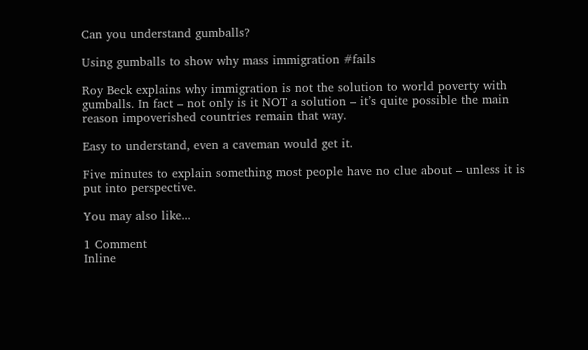Can you understand gumballs?

Using gumballs to show why mass immigration #fails

Roy Beck explains why immigration is not the solution to world poverty with gumballs. In fact – not only is it NOT a solution – it’s quite possible the main reason impoverished countries remain that way.

Easy to understand, even a caveman would get it.

Five minutes to explain something most people have no clue about – unless it is put into perspective.

You may also like...

1 Comment
Inline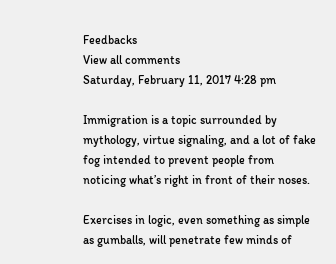Feedbacks
View all comments
Saturday, February 11, 2017 4:28 pm

Immigration is a topic surrounded by mythology, virtue signaling, and a lot of fake fog intended to prevent people from noticing what’s right in front of their noses.

Exercises in logic, even something as simple as gumballs, will penetrate few minds of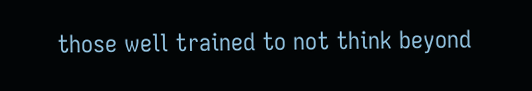those well trained to not think beyond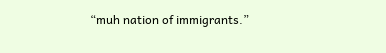“muh nation of immigrants.”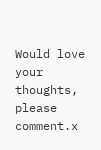Would love your thoughts, please comment.x